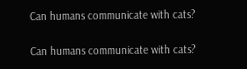Can humans communicate with cats?

Can humans communicate with cats?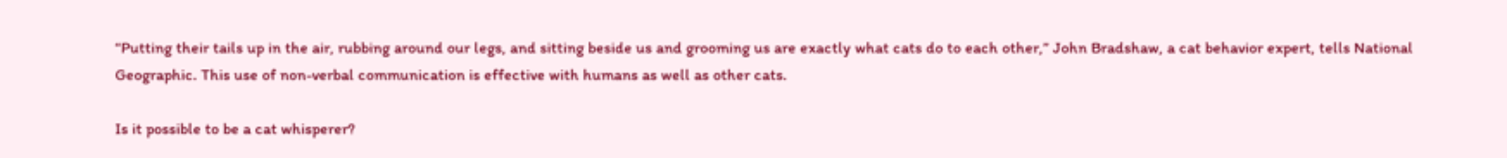“Putting their tails up in the air, rubbing around our legs, and sitting beside us and grooming us are exactly what cats do to each other,” John Bradshaw, a cat behavior expert, tells National Geographic. This use of non-verbal communication is effective with humans as well as other cats.

Is it possible to be a cat whisperer?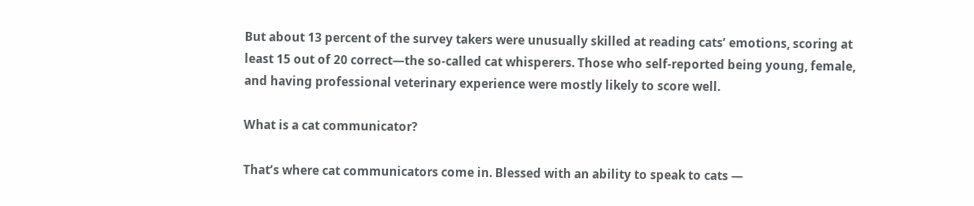But about 13 percent of the survey takers were unusually skilled at reading cats’ emotions, scoring at least 15 out of 20 correct—the so-called cat whisperers. Those who self-reported being young, female, and having professional veterinary experience were mostly likely to score well.

What is a cat communicator?

That’s where cat communicators come in. Blessed with an ability to speak to cats —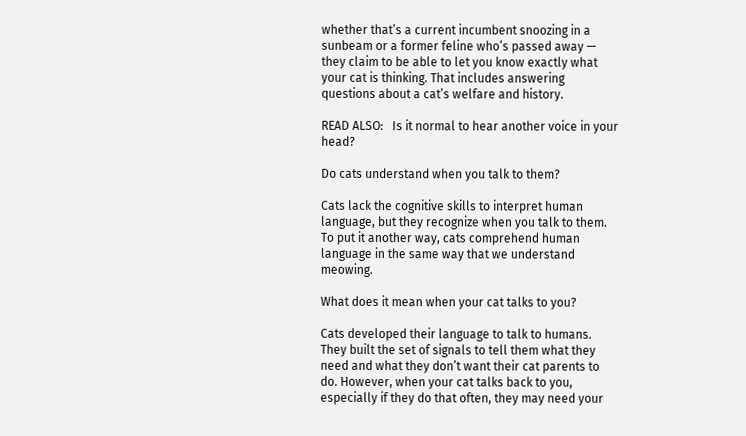whether that’s a current incumbent snoozing in a sunbeam or a former feline who’s passed away — they claim to be able to let you know exactly what your cat is thinking. That includes answering questions about a cat’s welfare and history.

READ ALSO:   Is it normal to hear another voice in your head?

Do cats understand when you talk to them?

Cats lack the cognitive skills to interpret human language, but they recognize when you talk to them. To put it another way, cats comprehend human language in the same way that we understand meowing.

What does it mean when your cat talks to you?

Cats developed their language to talk to humans. They built the set of signals to tell them what they need and what they don’t want their cat parents to do. However, when your cat talks back to you, especially if they do that often, they may need your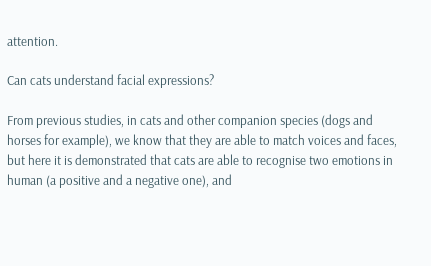attention.

Can cats understand facial expressions?

From previous studies, in cats and other companion species (dogs and horses for example), we know that they are able to match voices and faces, but here it is demonstrated that cats are able to recognise two emotions in human (a positive and a negative one), and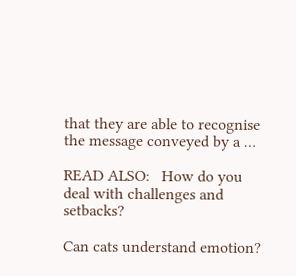that they are able to recognise the message conveyed by a …

READ ALSO:   How do you deal with challenges and setbacks?

Can cats understand emotion?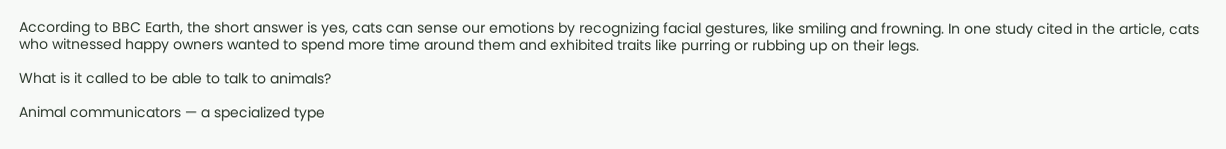According to BBC Earth, the short answer is yes, cats can sense our emotions by recognizing facial gestures, like smiling and frowning. In one study cited in the article, cats who witnessed happy owners wanted to spend more time around them and exhibited traits like purring or rubbing up on their legs.

What is it called to be able to talk to animals?

Animal communicators — a specialized type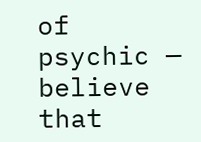of psychic — believe that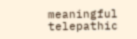meaningful telepathic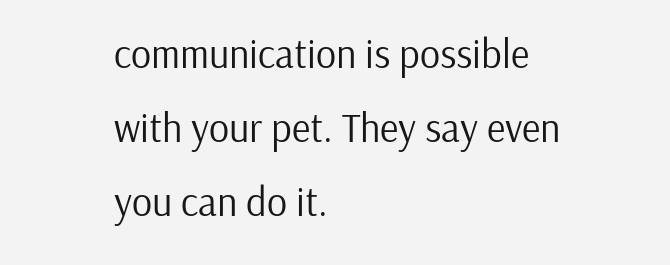communication is possible with your pet. They say even you can do it.